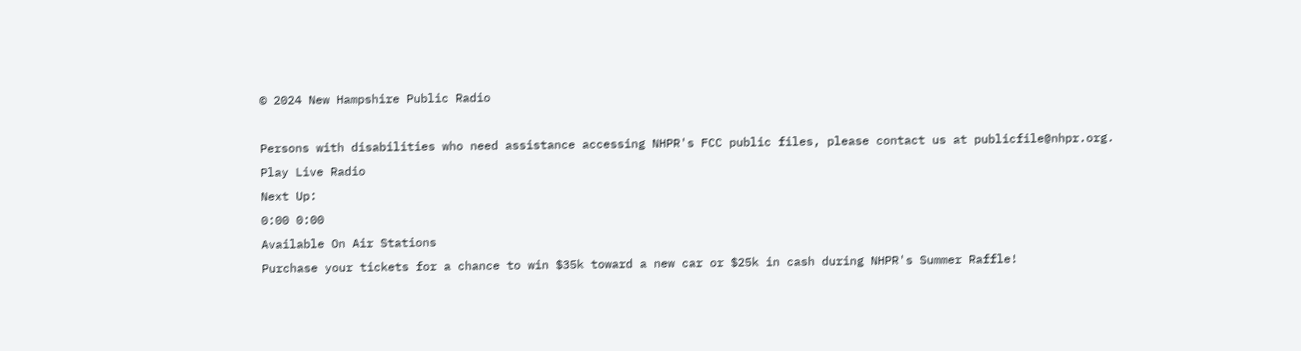© 2024 New Hampshire Public Radio

Persons with disabilities who need assistance accessing NHPR's FCC public files, please contact us at publicfile@nhpr.org.
Play Live Radio
Next Up:
0:00 0:00
Available On Air Stations
Purchase your tickets for a chance to win $35k toward a new car or $25k in cash during NHPR's Summer Raffle!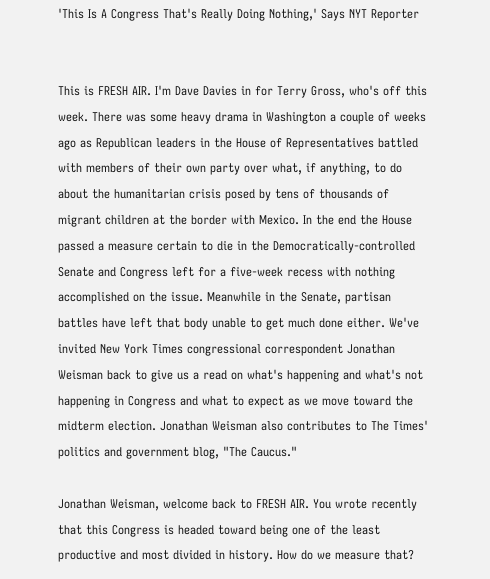'This Is A Congress That's Really Doing Nothing,' Says NYT Reporter


This is FRESH AIR. I'm Dave Davies in for Terry Gross, who's off this week. There was some heavy drama in Washington a couple of weeks ago as Republican leaders in the House of Representatives battled with members of their own party over what, if anything, to do about the humanitarian crisis posed by tens of thousands of migrant children at the border with Mexico. In the end the House passed a measure certain to die in the Democratically-controlled Senate and Congress left for a five-week recess with nothing accomplished on the issue. Meanwhile in the Senate, partisan battles have left that body unable to get much done either. We've invited New York Times congressional correspondent Jonathan Weisman back to give us a read on what's happening and what's not happening in Congress and what to expect as we move toward the midterm election. Jonathan Weisman also contributes to The Times' politics and government blog, "The Caucus."

Jonathan Weisman, welcome back to FRESH AIR. You wrote recently that this Congress is headed toward being one of the least productive and most divided in history. How do we measure that?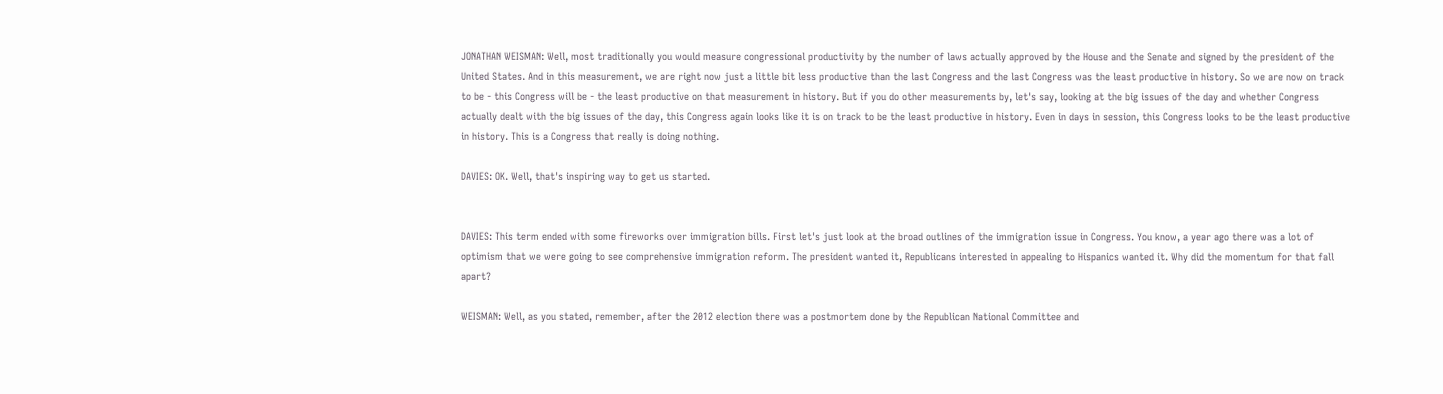JONATHAN WEISMAN: Well, most traditionally you would measure congressional productivity by the number of laws actually approved by the House and the Senate and signed by the president of the United States. And in this measurement, we are right now just a little bit less productive than the last Congress and the last Congress was the least productive in history. So we are now on track to be - this Congress will be - the least productive on that measurement in history. But if you do other measurements by, let's say, looking at the big issues of the day and whether Congress actually dealt with the big issues of the day, this Congress again looks like it is on track to be the least productive in history. Even in days in session, this Congress looks to be the least productive in history. This is a Congress that really is doing nothing.

DAVIES: OK. Well, that's inspiring way to get us started.


DAVIES: This term ended with some fireworks over immigration bills. First let's just look at the broad outlines of the immigration issue in Congress. You know, a year ago there was a lot of optimism that we were going to see comprehensive immigration reform. The president wanted it, Republicans interested in appealing to Hispanics wanted it. Why did the momentum for that fall apart?

WEISMAN: Well, as you stated, remember, after the 2012 election there was a postmortem done by the Republican National Committee and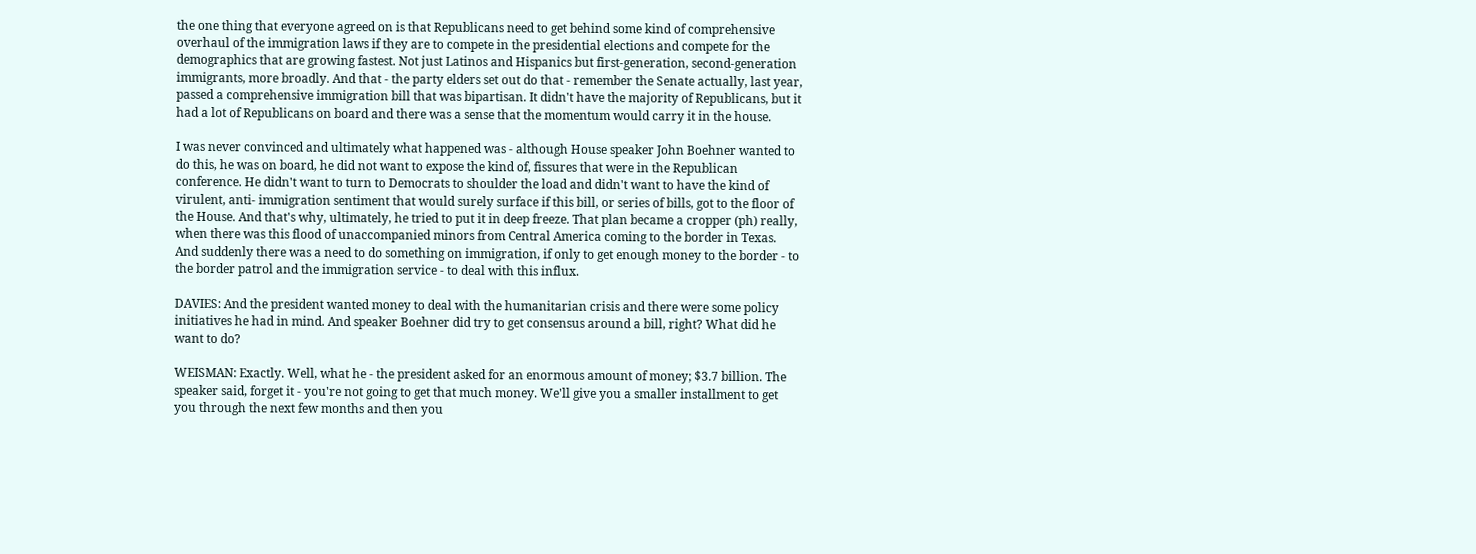the one thing that everyone agreed on is that Republicans need to get behind some kind of comprehensive overhaul of the immigration laws if they are to compete in the presidential elections and compete for the demographics that are growing fastest. Not just Latinos and Hispanics but first-generation, second-generation immigrants, more broadly. And that - the party elders set out do that - remember the Senate actually, last year, passed a comprehensive immigration bill that was bipartisan. It didn't have the majority of Republicans, but it had a lot of Republicans on board and there was a sense that the momentum would carry it in the house.

I was never convinced and ultimately what happened was - although House speaker John Boehner wanted to do this, he was on board, he did not want to expose the kind of, fissures that were in the Republican conference. He didn't want to turn to Democrats to shoulder the load and didn't want to have the kind of virulent, anti- immigration sentiment that would surely surface if this bill, or series of bills, got to the floor of the House. And that's why, ultimately, he tried to put it in deep freeze. That plan became a cropper (ph) really, when there was this flood of unaccompanied minors from Central America coming to the border in Texas. And suddenly there was a need to do something on immigration, if only to get enough money to the border - to the border patrol and the immigration service - to deal with this influx.

DAVIES: And the president wanted money to deal with the humanitarian crisis and there were some policy initiatives he had in mind. And speaker Boehner did try to get consensus around a bill, right? What did he want to do?

WEISMAN: Exactly. Well, what he - the president asked for an enormous amount of money; $3.7 billion. The speaker said, forget it - you're not going to get that much money. We'll give you a smaller installment to get you through the next few months and then you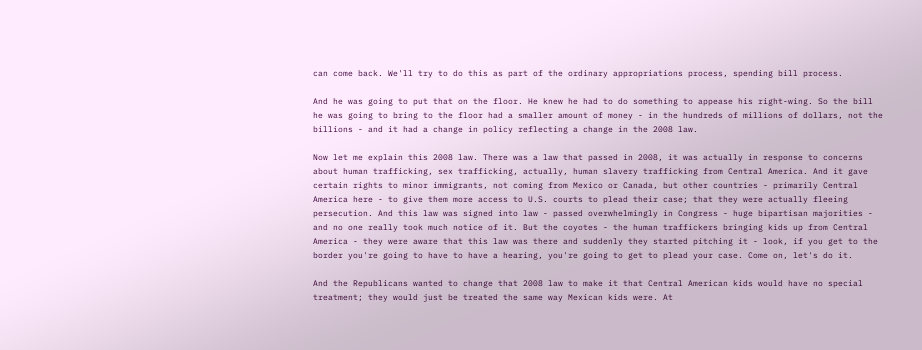can come back. We'll try to do this as part of the ordinary appropriations process, spending bill process.

And he was going to put that on the floor. He knew he had to do something to appease his right-wing. So the bill he was going to bring to the floor had a smaller amount of money - in the hundreds of millions of dollars, not the billions - and it had a change in policy reflecting a change in the 2008 law.

Now let me explain this 2008 law. There was a law that passed in 2008, it was actually in response to concerns about human trafficking, sex trafficking, actually, human slavery trafficking from Central America. And it gave certain rights to minor immigrants, not coming from Mexico or Canada, but other countries - primarily Central America here - to give them more access to U.S. courts to plead their case; that they were actually fleeing persecution. And this law was signed into law - passed overwhelmingly in Congress - huge bipartisan majorities - and no one really took much notice of it. But the coyotes - the human traffickers bringing kids up from Central America - they were aware that this law was there and suddenly they started pitching it - look, if you get to the border you're going to have to have a hearing, you're going to get to plead your case. Come on, let's do it.

And the Republicans wanted to change that 2008 law to make it that Central American kids would have no special treatment; they would just be treated the same way Mexican kids were. At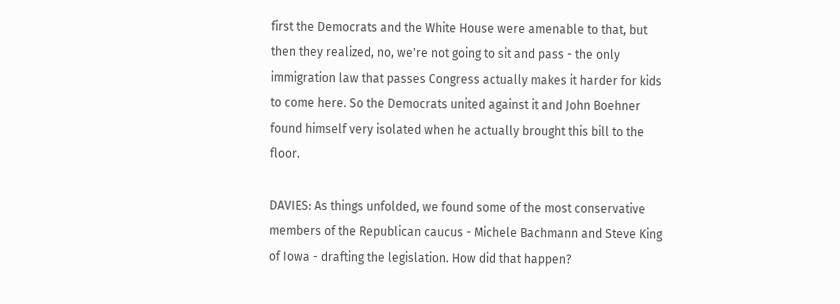first the Democrats and the White House were amenable to that, but then they realized, no, we're not going to sit and pass - the only immigration law that passes Congress actually makes it harder for kids to come here. So the Democrats united against it and John Boehner found himself very isolated when he actually brought this bill to the floor.

DAVIES: As things unfolded, we found some of the most conservative members of the Republican caucus - Michele Bachmann and Steve King of Iowa - drafting the legislation. How did that happen?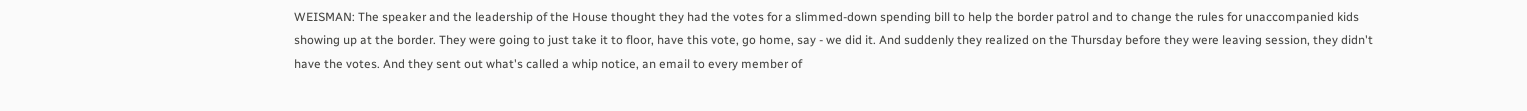WEISMAN: The speaker and the leadership of the House thought they had the votes for a slimmed-down spending bill to help the border patrol and to change the rules for unaccompanied kids showing up at the border. They were going to just take it to floor, have this vote, go home, say - we did it. And suddenly they realized on the Thursday before they were leaving session, they didn't have the votes. And they sent out what's called a whip notice, an email to every member of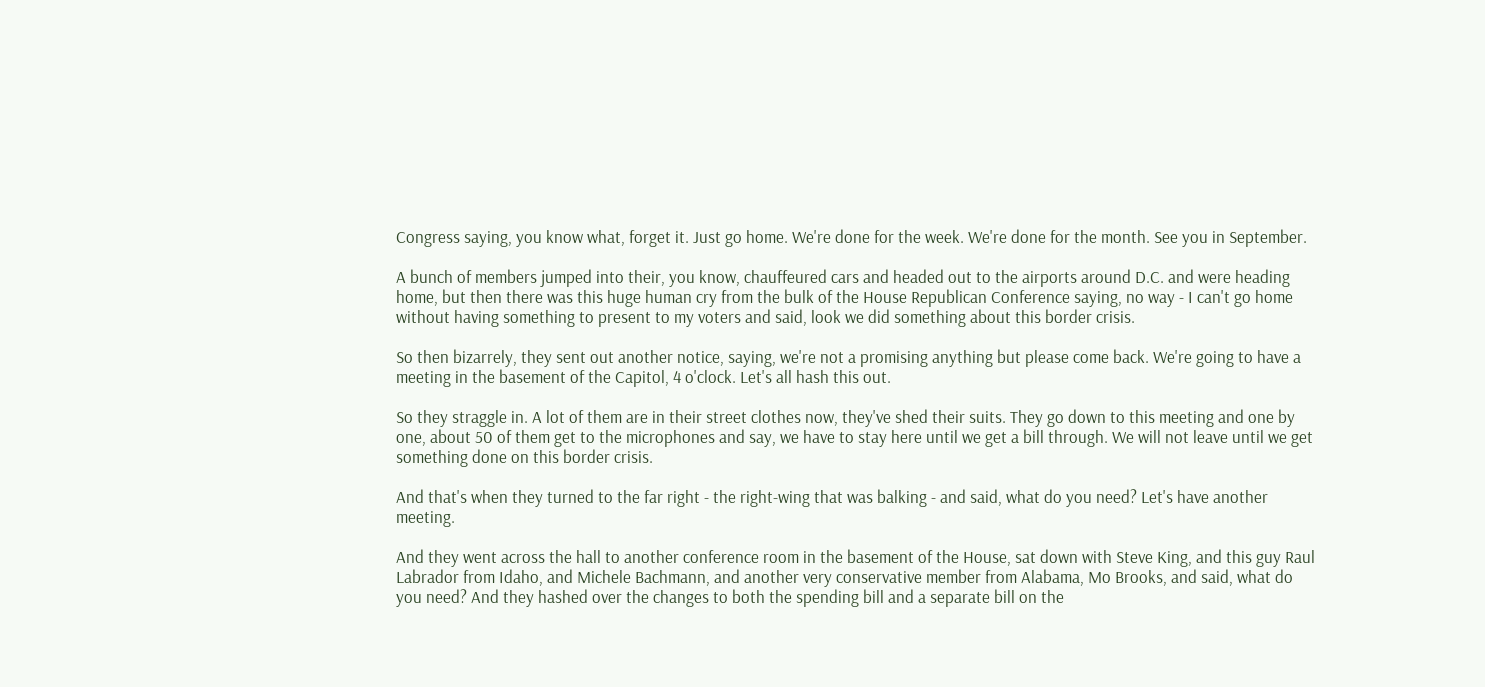Congress saying, you know what, forget it. Just go home. We're done for the week. We're done for the month. See you in September.

A bunch of members jumped into their, you know, chauffeured cars and headed out to the airports around D.C. and were heading home, but then there was this huge human cry from the bulk of the House Republican Conference saying, no way - I can't go home without having something to present to my voters and said, look we did something about this border crisis.

So then bizarrely, they sent out another notice, saying, we're not a promising anything but please come back. We're going to have a meeting in the basement of the Capitol, 4 o'clock. Let's all hash this out.

So they straggle in. A lot of them are in their street clothes now, they've shed their suits. They go down to this meeting and one by one, about 50 of them get to the microphones and say, we have to stay here until we get a bill through. We will not leave until we get something done on this border crisis.

And that's when they turned to the far right - the right-wing that was balking - and said, what do you need? Let's have another meeting.

And they went across the hall to another conference room in the basement of the House, sat down with Steve King, and this guy Raul Labrador from Idaho, and Michele Bachmann, and another very conservative member from Alabama, Mo Brooks, and said, what do you need? And they hashed over the changes to both the spending bill and a separate bill on the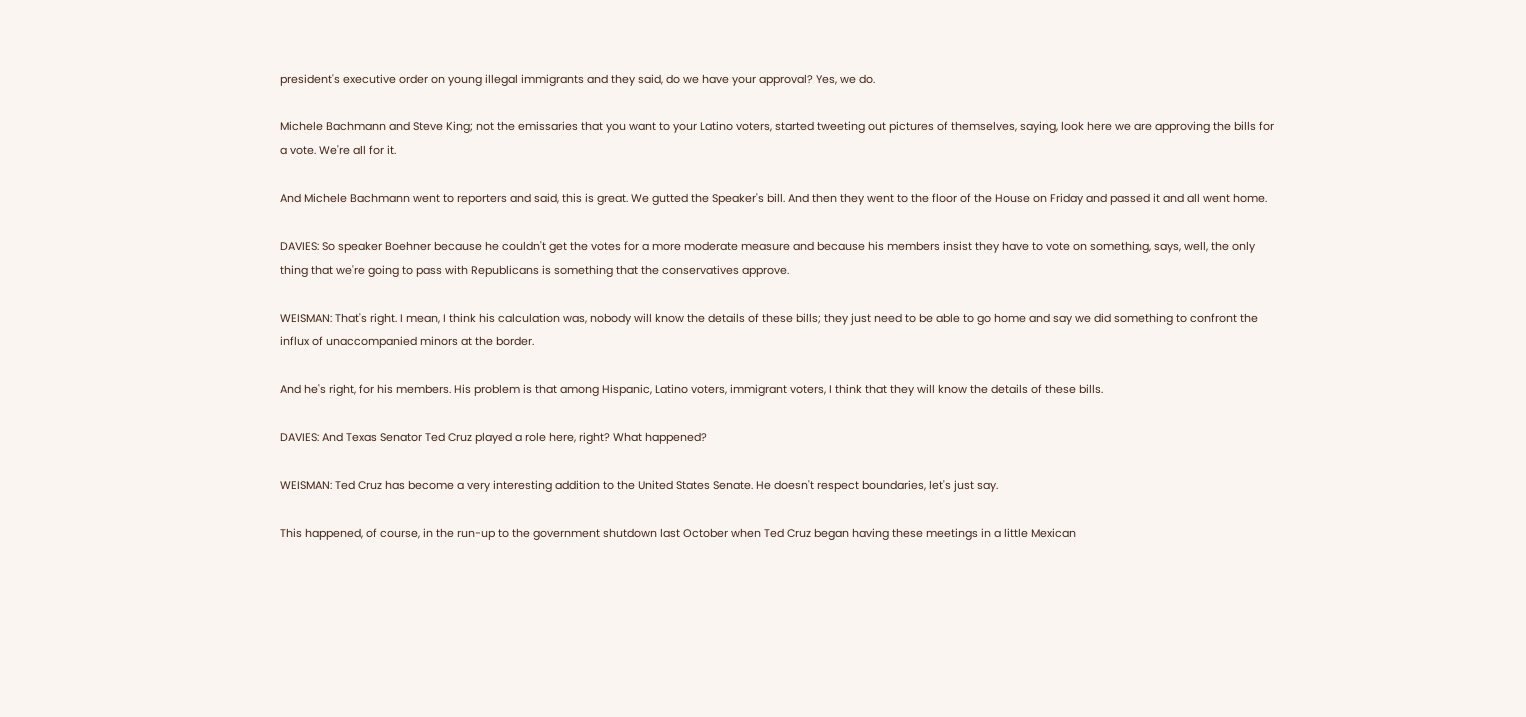president's executive order on young illegal immigrants and they said, do we have your approval? Yes, we do.

Michele Bachmann and Steve King; not the emissaries that you want to your Latino voters, started tweeting out pictures of themselves, saying, look here we are approving the bills for a vote. We're all for it.

And Michele Bachmann went to reporters and said, this is great. We gutted the Speaker's bill. And then they went to the floor of the House on Friday and passed it and all went home.

DAVIES: So speaker Boehner because he couldn't get the votes for a more moderate measure and because his members insist they have to vote on something, says, well, the only thing that we're going to pass with Republicans is something that the conservatives approve.

WEISMAN: That's right. I mean, I think his calculation was, nobody will know the details of these bills; they just need to be able to go home and say we did something to confront the influx of unaccompanied minors at the border.

And he's right, for his members. His problem is that among Hispanic, Latino voters, immigrant voters, I think that they will know the details of these bills.

DAVIES: And Texas Senator Ted Cruz played a role here, right? What happened?

WEISMAN: Ted Cruz has become a very interesting addition to the United States Senate. He doesn't respect boundaries, let's just say.

This happened, of course, in the run-up to the government shutdown last October when Ted Cruz began having these meetings in a little Mexican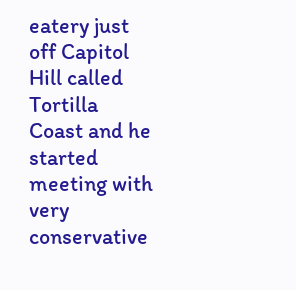eatery just off Capitol Hill called Tortilla Coast and he started meeting with very conservative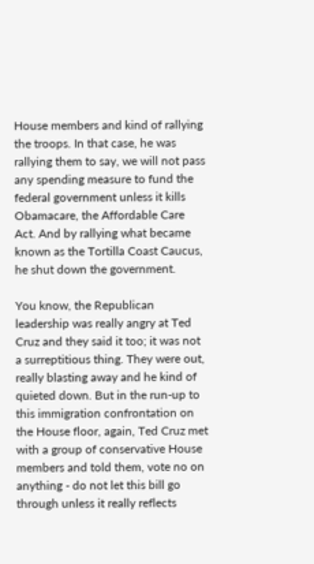House members and kind of rallying the troops. In that case, he was rallying them to say, we will not pass any spending measure to fund the federal government unless it kills Obamacare, the Affordable Care Act. And by rallying what became known as the Tortilla Coast Caucus, he shut down the government.

You know, the Republican leadership was really angry at Ted Cruz and they said it too; it was not a surreptitious thing. They were out, really blasting away and he kind of quieted down. But in the run-up to this immigration confrontation on the House floor, again, Ted Cruz met with a group of conservative House members and told them, vote no on anything - do not let this bill go through unless it really reflects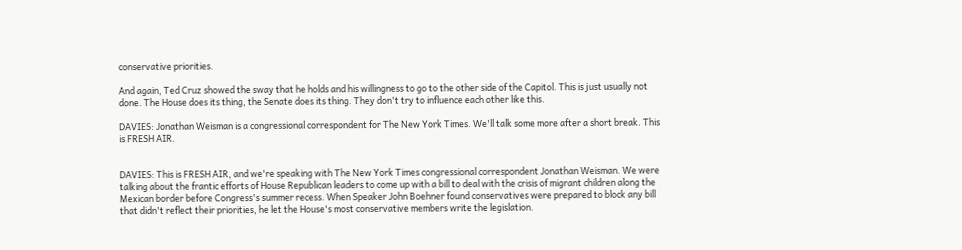conservative priorities.

And again, Ted Cruz showed the sway that he holds and his willingness to go to the other side of the Capitol. This is just usually not done. The House does its thing, the Senate does its thing. They don't try to influence each other like this.

DAVIES: Jonathan Weisman is a congressional correspondent for The New York Times. We'll talk some more after a short break. This is FRESH AIR.


DAVIES: This is FRESH AIR, and we're speaking with The New York Times congressional correspondent Jonathan Weisman. We were talking about the frantic efforts of House Republican leaders to come up with a bill to deal with the crisis of migrant children along the Mexican border before Congress's summer recess. When Speaker John Boehner found conservatives were prepared to block any bill that didn't reflect their priorities, he let the House's most conservative members write the legislation.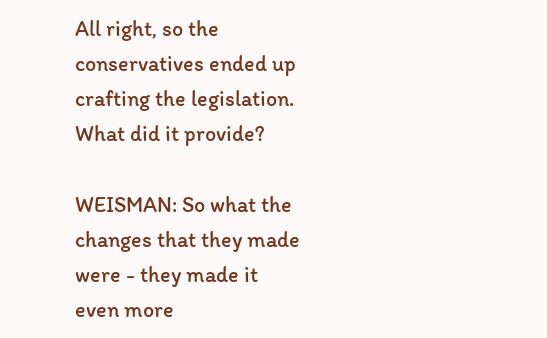All right, so the conservatives ended up crafting the legislation. What did it provide?

WEISMAN: So what the changes that they made were - they made it even more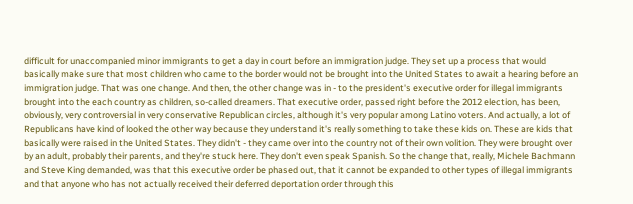difficult for unaccompanied minor immigrants to get a day in court before an immigration judge. They set up a process that would basically make sure that most children who came to the border would not be brought into the United States to await a hearing before an immigration judge. That was one change. And then, the other change was in - to the president's executive order for illegal immigrants brought into the each country as children, so-called dreamers. That executive order, passed right before the 2012 election, has been, obviously, very controversial in very conservative Republican circles, although it's very popular among Latino voters. And actually, a lot of Republicans have kind of looked the other way because they understand it's really something to take these kids on. These are kids that basically were raised in the United States. They didn't - they came over into the country not of their own volition. They were brought over by an adult, probably their parents, and they're stuck here. They don't even speak Spanish. So the change that, really, Michele Bachmann and Steve King demanded, was that this executive order be phased out, that it cannot be expanded to other types of illegal immigrants and that anyone who has not actually received their deferred deportation order through this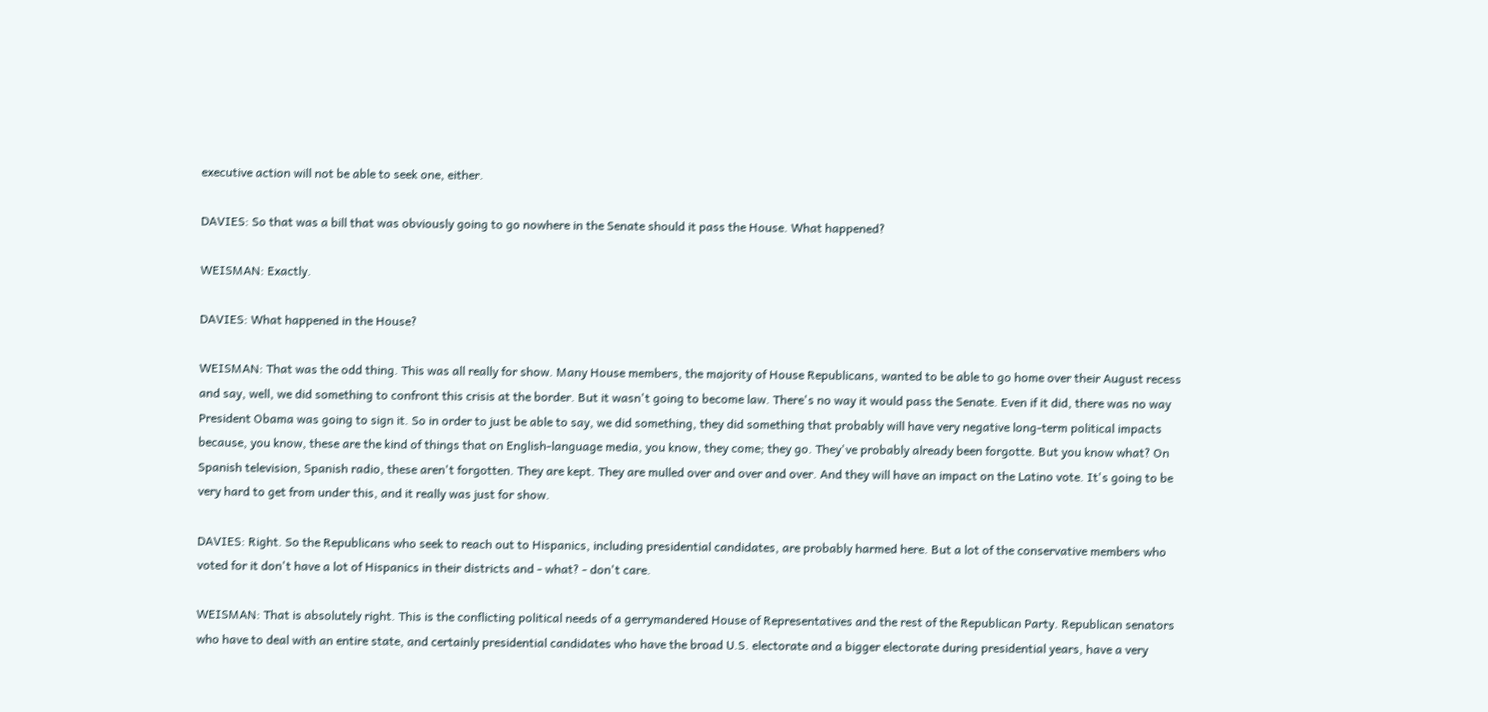executive action will not be able to seek one, either.

DAVIES: So that was a bill that was obviously going to go nowhere in the Senate should it pass the House. What happened?

WEISMAN: Exactly.

DAVIES: What happened in the House?

WEISMAN: That was the odd thing. This was all really for show. Many House members, the majority of House Republicans, wanted to be able to go home over their August recess and say, well, we did something to confront this crisis at the border. But it wasn't going to become law. There's no way it would pass the Senate. Even if it did, there was no way President Obama was going to sign it. So in order to just be able to say, we did something, they did something that probably will have very negative long-term political impacts because, you know, these are the kind of things that on English-language media, you know, they come; they go. They've probably already been forgotte. But you know what? On Spanish television, Spanish radio, these aren't forgotten. They are kept. They are mulled over and over and over. And they will have an impact on the Latino vote. It's going to be very hard to get from under this, and it really was just for show.

DAVIES: Right. So the Republicans who seek to reach out to Hispanics, including presidential candidates, are probably harmed here. But a lot of the conservative members who voted for it don't have a lot of Hispanics in their districts and - what? - don't care.

WEISMAN: That is absolutely right. This is the conflicting political needs of a gerrymandered House of Representatives and the rest of the Republican Party. Republican senators who have to deal with an entire state, and certainly presidential candidates who have the broad U.S. electorate and a bigger electorate during presidential years, have a very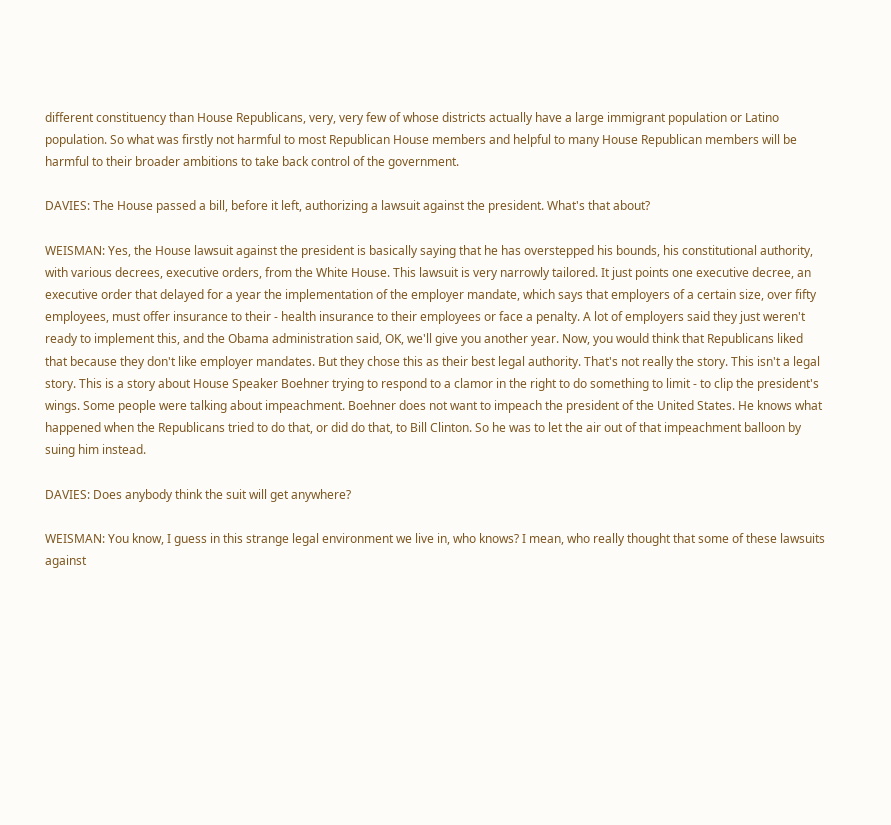different constituency than House Republicans, very, very few of whose districts actually have a large immigrant population or Latino population. So what was firstly not harmful to most Republican House members and helpful to many House Republican members will be harmful to their broader ambitions to take back control of the government.

DAVIES: The House passed a bill, before it left, authorizing a lawsuit against the president. What's that about?

WEISMAN: Yes, the House lawsuit against the president is basically saying that he has overstepped his bounds, his constitutional authority, with various decrees, executive orders, from the White House. This lawsuit is very narrowly tailored. It just points one executive decree, an executive order that delayed for a year the implementation of the employer mandate, which says that employers of a certain size, over fifty employees, must offer insurance to their - health insurance to their employees or face a penalty. A lot of employers said they just weren't ready to implement this, and the Obama administration said, OK, we'll give you another year. Now, you would think that Republicans liked that because they don't like employer mandates. But they chose this as their best legal authority. That's not really the story. This isn't a legal story. This is a story about House Speaker Boehner trying to respond to a clamor in the right to do something to limit - to clip the president's wings. Some people were talking about impeachment. Boehner does not want to impeach the president of the United States. He knows what happened when the Republicans tried to do that, or did do that, to Bill Clinton. So he was to let the air out of that impeachment balloon by suing him instead.

DAVIES: Does anybody think the suit will get anywhere?

WEISMAN: You know, I guess in this strange legal environment we live in, who knows? I mean, who really thought that some of these lawsuits against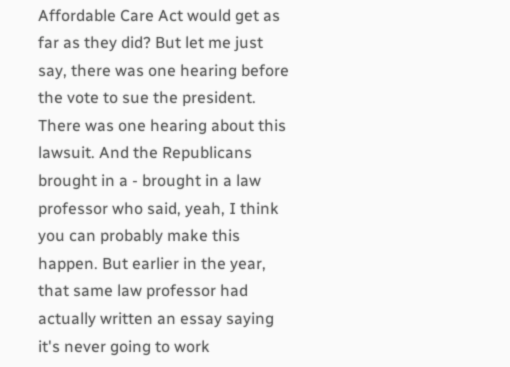Affordable Care Act would get as far as they did? But let me just say, there was one hearing before the vote to sue the president. There was one hearing about this lawsuit. And the Republicans brought in a - brought in a law professor who said, yeah, I think you can probably make this happen. But earlier in the year, that same law professor had actually written an essay saying it's never going to work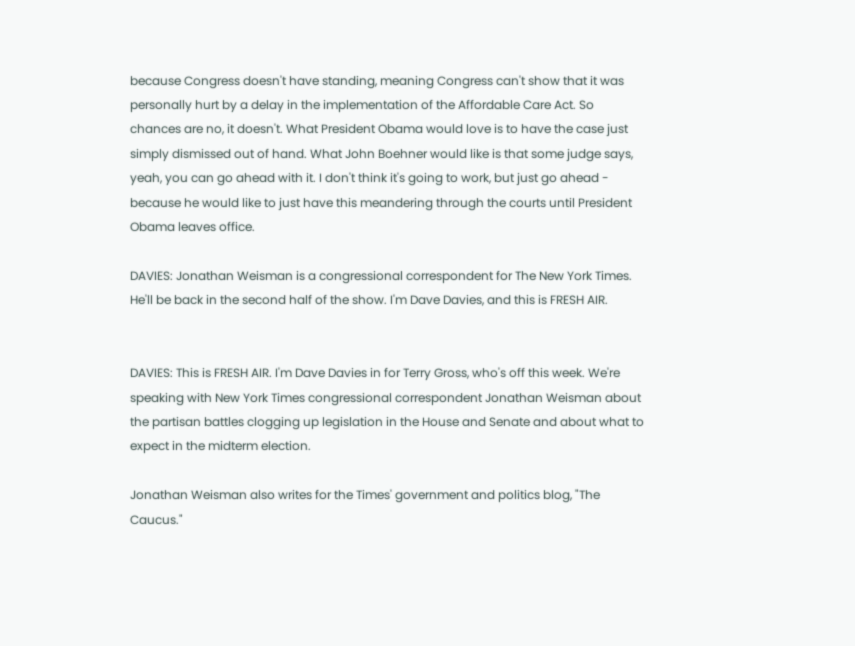because Congress doesn't have standing, meaning Congress can't show that it was personally hurt by a delay in the implementation of the Affordable Care Act. So chances are no, it doesn't. What President Obama would love is to have the case just simply dismissed out of hand. What John Boehner would like is that some judge says, yeah, you can go ahead with it. I don't think it's going to work, but just go ahead - because he would like to just have this meandering through the courts until President Obama leaves office.

DAVIES: Jonathan Weisman is a congressional correspondent for The New York Times. He'll be back in the second half of the show. I'm Dave Davies, and this is FRESH AIR.


DAVIES: This is FRESH AIR. I'm Dave Davies in for Terry Gross, who's off this week. We're speaking with New York Times congressional correspondent Jonathan Weisman about the partisan battles clogging up legislation in the House and Senate and about what to expect in the midterm election.

Jonathan Weisman also writes for the Times' government and politics blog, "The Caucus."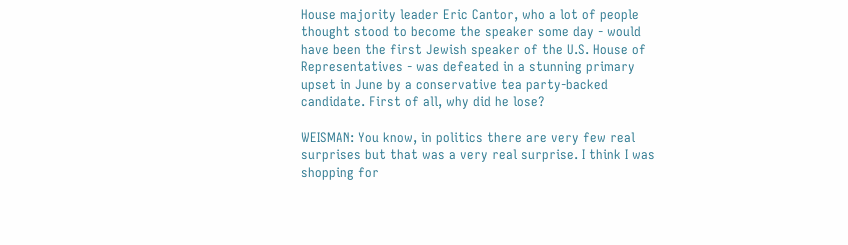House majority leader Eric Cantor, who a lot of people thought stood to become the speaker some day - would have been the first Jewish speaker of the U.S. House of Representatives - was defeated in a stunning primary upset in June by a conservative tea party-backed candidate. First of all, why did he lose?

WEISMAN: You know, in politics there are very few real surprises but that was a very real surprise. I think I was shopping for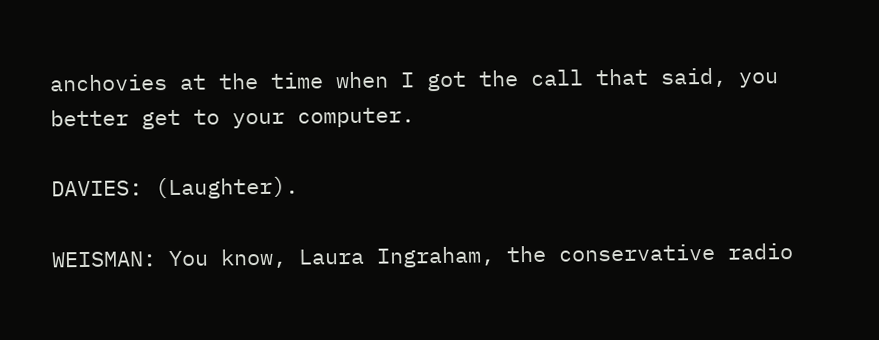anchovies at the time when I got the call that said, you better get to your computer.

DAVIES: (Laughter).

WEISMAN: You know, Laura Ingraham, the conservative radio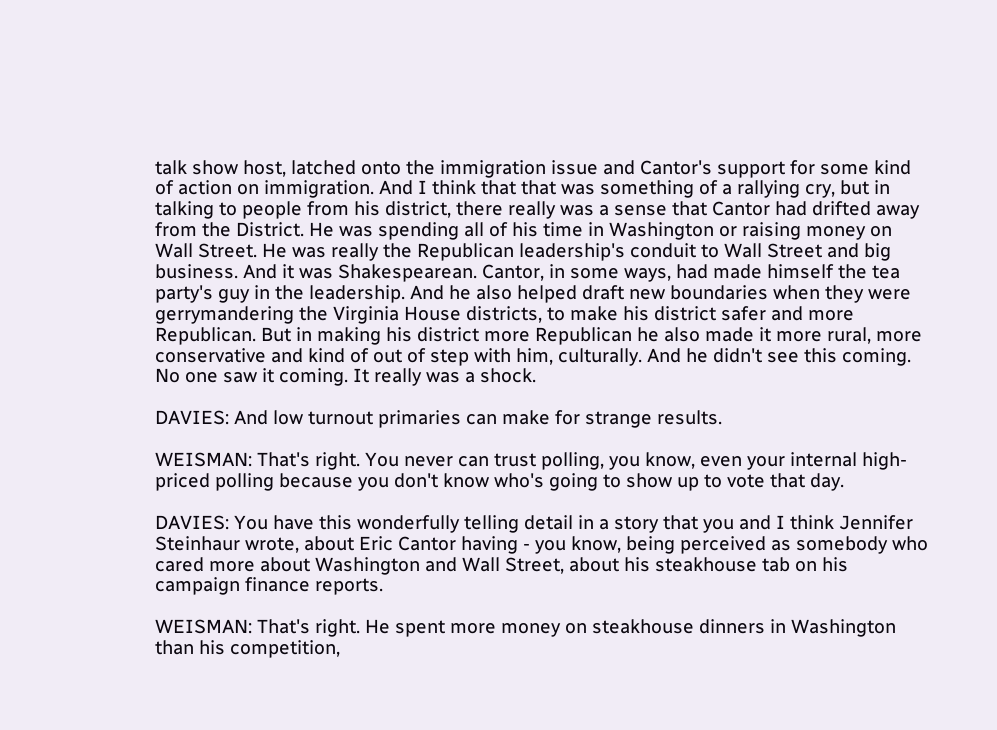talk show host, latched onto the immigration issue and Cantor's support for some kind of action on immigration. And I think that that was something of a rallying cry, but in talking to people from his district, there really was a sense that Cantor had drifted away from the District. He was spending all of his time in Washington or raising money on Wall Street. He was really the Republican leadership's conduit to Wall Street and big business. And it was Shakespearean. Cantor, in some ways, had made himself the tea party's guy in the leadership. And he also helped draft new boundaries when they were gerrymandering the Virginia House districts, to make his district safer and more Republican. But in making his district more Republican he also made it more rural, more conservative and kind of out of step with him, culturally. And he didn't see this coming. No one saw it coming. It really was a shock.

DAVIES: And low turnout primaries can make for strange results.

WEISMAN: That's right. You never can trust polling, you know, even your internal high-priced polling because you don't know who's going to show up to vote that day.

DAVIES: You have this wonderfully telling detail in a story that you and I think Jennifer Steinhaur wrote, about Eric Cantor having - you know, being perceived as somebody who cared more about Washington and Wall Street, about his steakhouse tab on his campaign finance reports.

WEISMAN: That's right. He spent more money on steakhouse dinners in Washington than his competition,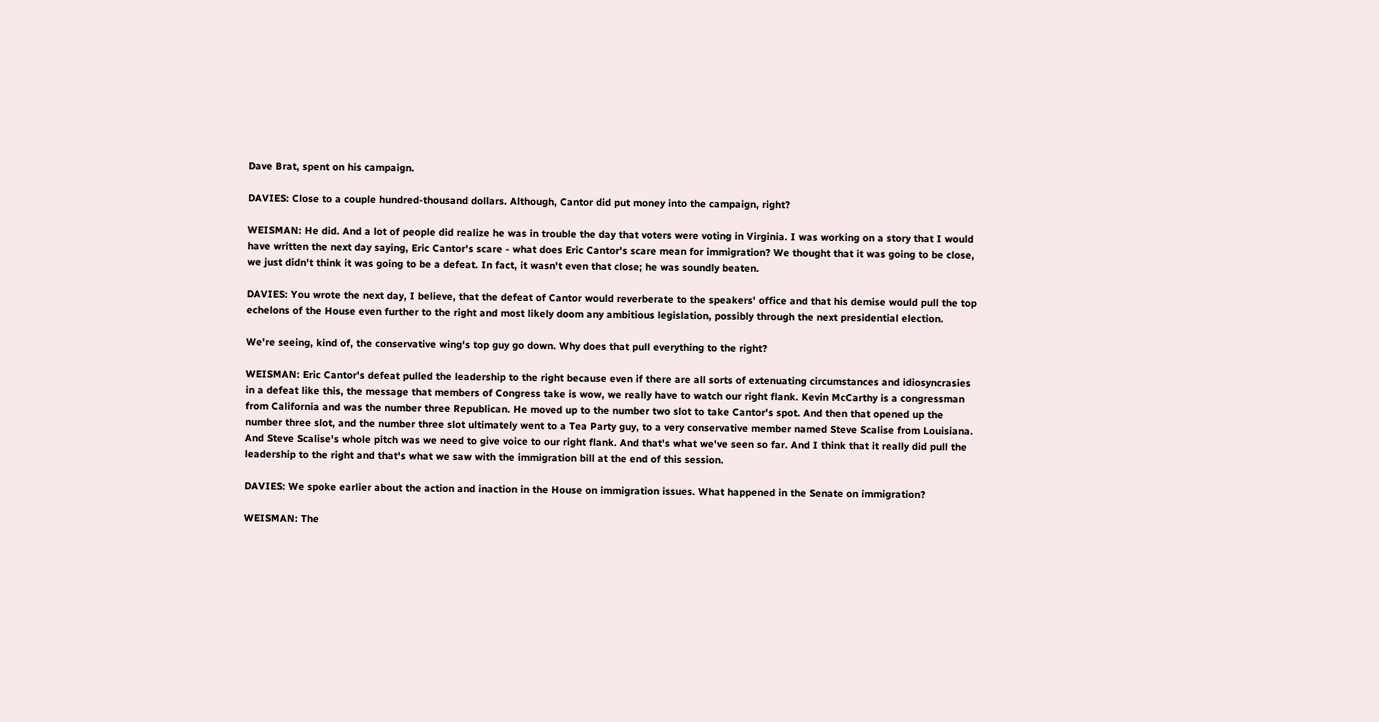Dave Brat, spent on his campaign.

DAVIES: Close to a couple hundred-thousand dollars. Although, Cantor did put money into the campaign, right?

WEISMAN: He did. And a lot of people did realize he was in trouble the day that voters were voting in Virginia. I was working on a story that I would have written the next day saying, Eric Cantor's scare - what does Eric Cantor's scare mean for immigration? We thought that it was going to be close, we just didn't think it was going to be a defeat. In fact, it wasn't even that close; he was soundly beaten.

DAVIES: You wrote the next day, I believe, that the defeat of Cantor would reverberate to the speakers' office and that his demise would pull the top echelons of the House even further to the right and most likely doom any ambitious legislation, possibly through the next presidential election.

We're seeing, kind of, the conservative wing's top guy go down. Why does that pull everything to the right?

WEISMAN: Eric Cantor's defeat pulled the leadership to the right because even if there are all sorts of extenuating circumstances and idiosyncrasies in a defeat like this, the message that members of Congress take is wow, we really have to watch our right flank. Kevin McCarthy is a congressman from California and was the number three Republican. He moved up to the number two slot to take Cantor's spot. And then that opened up the number three slot, and the number three slot ultimately went to a Tea Party guy, to a very conservative member named Steve Scalise from Louisiana. And Steve Scalise's whole pitch was we need to give voice to our right flank. And that's what we've seen so far. And I think that it really did pull the leadership to the right and that's what we saw with the immigration bill at the end of this session.

DAVIES: We spoke earlier about the action and inaction in the House on immigration issues. What happened in the Senate on immigration?

WEISMAN: The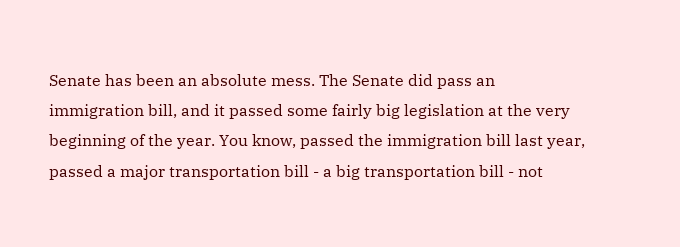Senate has been an absolute mess. The Senate did pass an immigration bill, and it passed some fairly big legislation at the very beginning of the year. You know, passed the immigration bill last year, passed a major transportation bill - a big transportation bill - not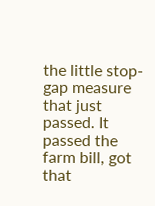the little stop-gap measure that just passed. It passed the farm bill, got that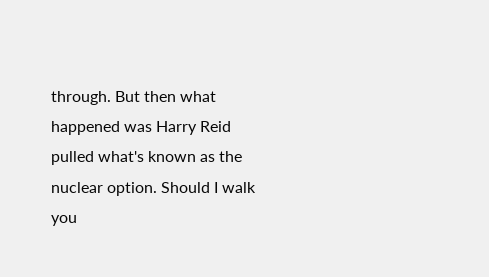through. But then what happened was Harry Reid pulled what's known as the nuclear option. Should I walk you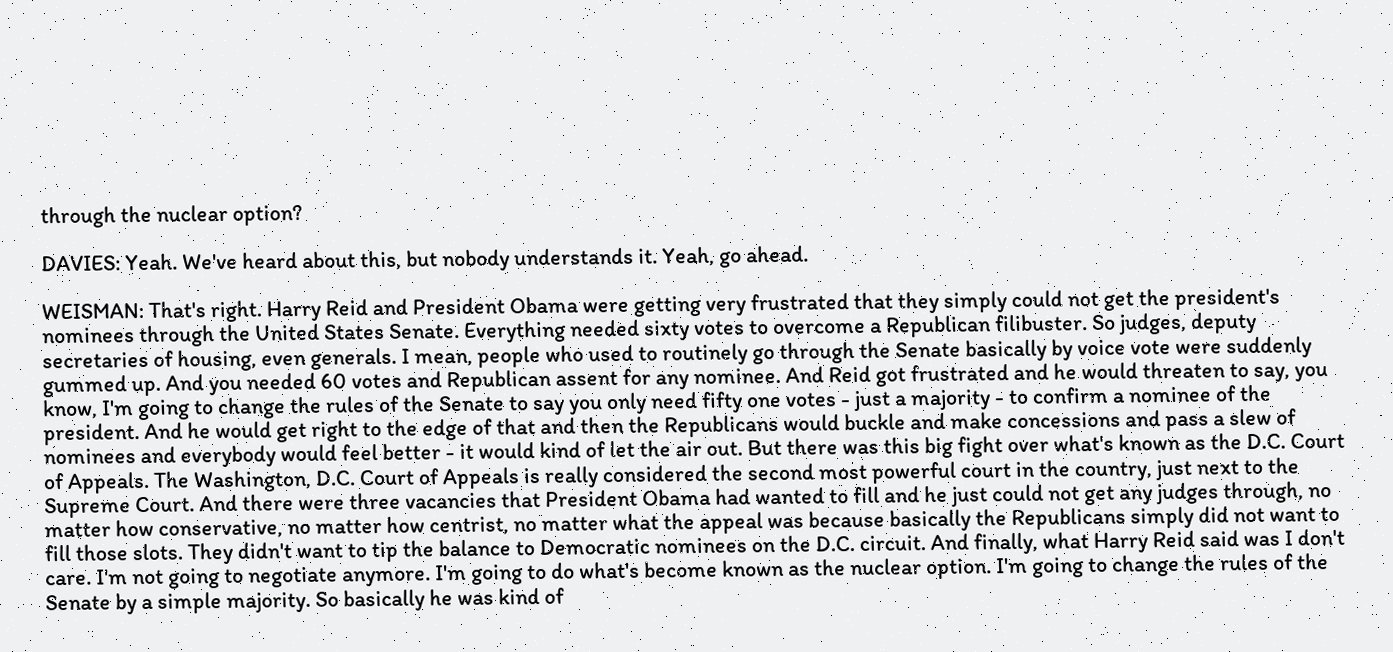through the nuclear option?

DAVIES: Yeah. We've heard about this, but nobody understands it. Yeah, go ahead.

WEISMAN: That's right. Harry Reid and President Obama were getting very frustrated that they simply could not get the president's nominees through the United States Senate. Everything needed sixty votes to overcome a Republican filibuster. So judges, deputy secretaries of housing, even generals. I mean, people who used to routinely go through the Senate basically by voice vote were suddenly gummed up. And you needed 60 votes and Republican assent for any nominee. And Reid got frustrated and he would threaten to say, you know, I'm going to change the rules of the Senate to say you only need fifty one votes - just a majority - to confirm a nominee of the president. And he would get right to the edge of that and then the Republicans would buckle and make concessions and pass a slew of nominees and everybody would feel better - it would kind of let the air out. But there was this big fight over what's known as the D.C. Court of Appeals. The Washington, D.C. Court of Appeals is really considered the second most powerful court in the country, just next to the Supreme Court. And there were three vacancies that President Obama had wanted to fill and he just could not get any judges through, no matter how conservative, no matter how centrist, no matter what the appeal was because basically the Republicans simply did not want to fill those slots. They didn't want to tip the balance to Democratic nominees on the D.C. circuit. And finally, what Harry Reid said was I don't care. I'm not going to negotiate anymore. I'm going to do what's become known as the nuclear option. I'm going to change the rules of the Senate by a simple majority. So basically he was kind of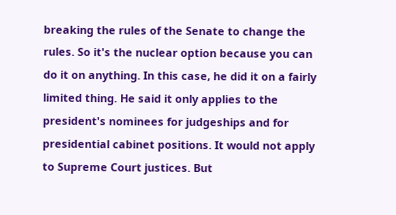breaking the rules of the Senate to change the rules. So it's the nuclear option because you can do it on anything. In this case, he did it on a fairly limited thing. He said it only applies to the president's nominees for judgeships and for presidential cabinet positions. It would not apply to Supreme Court justices. But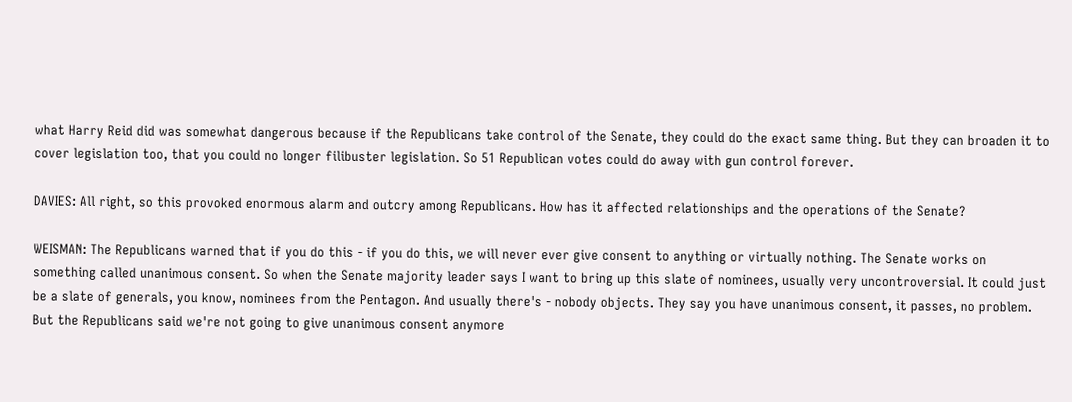what Harry Reid did was somewhat dangerous because if the Republicans take control of the Senate, they could do the exact same thing. But they can broaden it to cover legislation too, that you could no longer filibuster legislation. So 51 Republican votes could do away with gun control forever.

DAVIES: All right, so this provoked enormous alarm and outcry among Republicans. How has it affected relationships and the operations of the Senate?

WEISMAN: The Republicans warned that if you do this - if you do this, we will never ever give consent to anything or virtually nothing. The Senate works on something called unanimous consent. So when the Senate majority leader says I want to bring up this slate of nominees, usually very uncontroversial. It could just be a slate of generals, you know, nominees from the Pentagon. And usually there's - nobody objects. They say you have unanimous consent, it passes, no problem. But the Republicans said we're not going to give unanimous consent anymore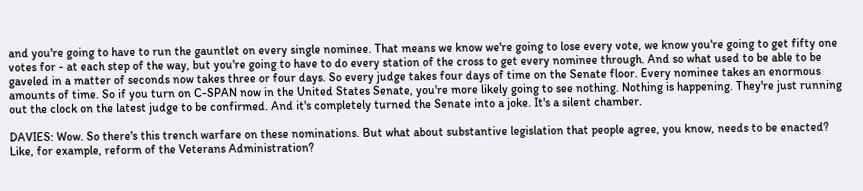and you're going to have to run the gauntlet on every single nominee. That means we know we're going to lose every vote, we know you're going to get fifty one votes for - at each step of the way, but you're going to have to do every station of the cross to get every nominee through. And so what used to be able to be gaveled in a matter of seconds now takes three or four days. So every judge takes four days of time on the Senate floor. Every nominee takes an enormous amounts of time. So if you turn on C-SPAN now in the United States Senate, you're more likely going to see nothing. Nothing is happening. They're just running out the clock on the latest judge to be confirmed. And it's completely turned the Senate into a joke. It's a silent chamber.

DAVIES: Wow. So there's this trench warfare on these nominations. But what about substantive legislation that people agree, you know, needs to be enacted? Like, for example, reform of the Veterans Administration?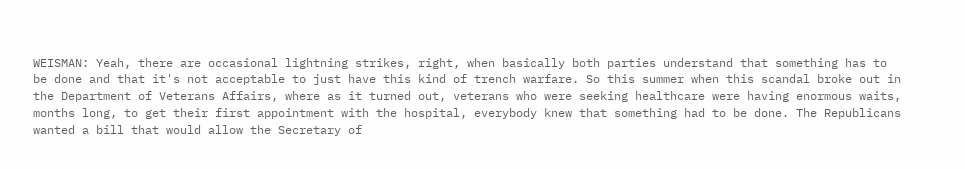WEISMAN: Yeah, there are occasional lightning strikes, right, when basically both parties understand that something has to be done and that it's not acceptable to just have this kind of trench warfare. So this summer when this scandal broke out in the Department of Veterans Affairs, where as it turned out, veterans who were seeking healthcare were having enormous waits, months long, to get their first appointment with the hospital, everybody knew that something had to be done. The Republicans wanted a bill that would allow the Secretary of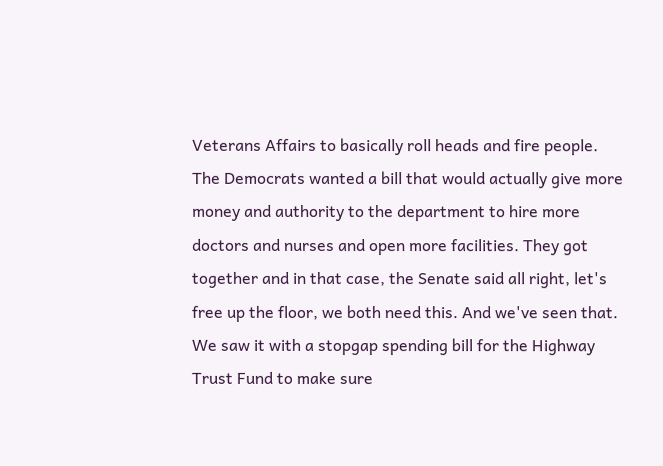Veterans Affairs to basically roll heads and fire people. The Democrats wanted a bill that would actually give more money and authority to the department to hire more doctors and nurses and open more facilities. They got together and in that case, the Senate said all right, let's free up the floor, we both need this. And we've seen that. We saw it with a stopgap spending bill for the Highway Trust Fund to make sure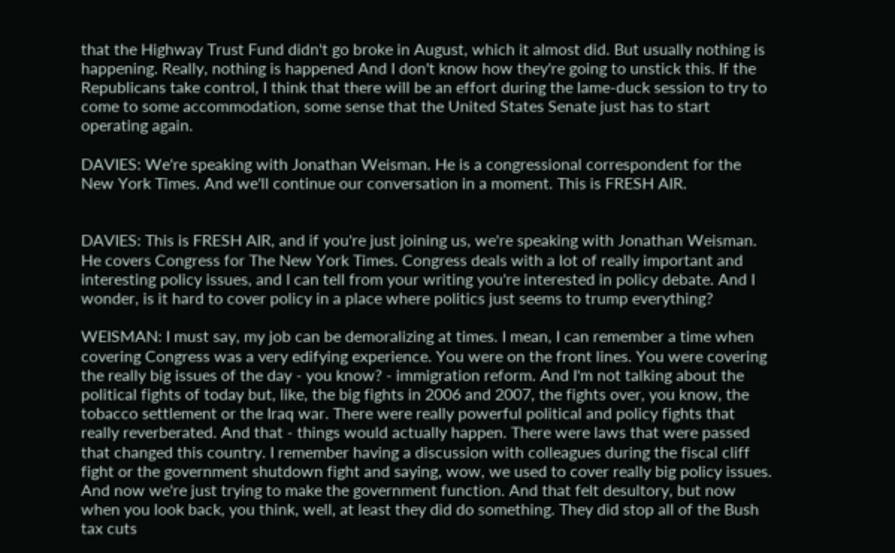that the Highway Trust Fund didn't go broke in August, which it almost did. But usually nothing is happening. Really, nothing is happened And I don't know how they're going to unstick this. If the Republicans take control, I think that there will be an effort during the lame-duck session to try to come to some accommodation, some sense that the United States Senate just has to start operating again.

DAVIES: We're speaking with Jonathan Weisman. He is a congressional correspondent for the New York Times. And we'll continue our conversation in a moment. This is FRESH AIR.


DAVIES: This is FRESH AIR, and if you're just joining us, we're speaking with Jonathan Weisman. He covers Congress for The New York Times. Congress deals with a lot of really important and interesting policy issues, and I can tell from your writing you're interested in policy debate. And I wonder, is it hard to cover policy in a place where politics just seems to trump everything?

WEISMAN: I must say, my job can be demoralizing at times. I mean, I can remember a time when covering Congress was a very edifying experience. You were on the front lines. You were covering the really big issues of the day - you know? - immigration reform. And I'm not talking about the political fights of today but, like, the big fights in 2006 and 2007, the fights over, you know, the tobacco settlement or the Iraq war. There were really powerful political and policy fights that really reverberated. And that - things would actually happen. There were laws that were passed that changed this country. I remember having a discussion with colleagues during the fiscal cliff fight or the government shutdown fight and saying, wow, we used to cover really big policy issues. And now we're just trying to make the government function. And that felt desultory, but now when you look back, you think, well, at least they did do something. They did stop all of the Bush tax cuts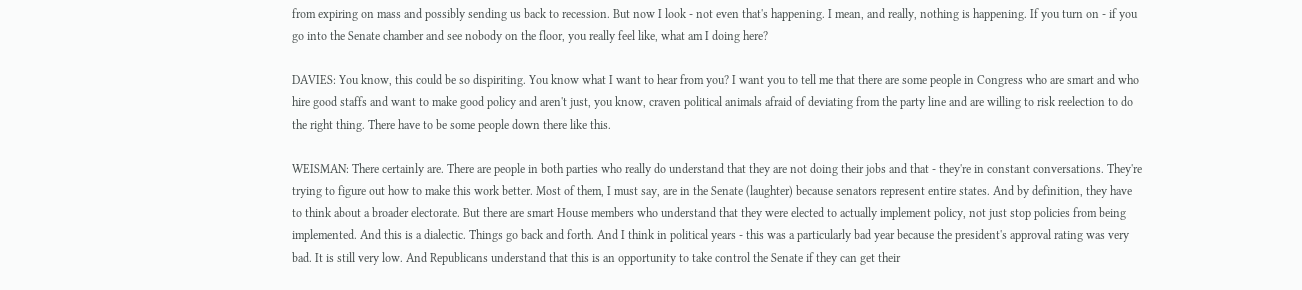from expiring on mass and possibly sending us back to recession. But now I look - not even that's happening. I mean, and really, nothing is happening. If you turn on - if you go into the Senate chamber and see nobody on the floor, you really feel like, what am I doing here?

DAVIES: You know, this could be so dispiriting. You know what I want to hear from you? I want you to tell me that there are some people in Congress who are smart and who hire good staffs and want to make good policy and aren't just, you know, craven political animals afraid of deviating from the party line and are willing to risk reelection to do the right thing. There have to be some people down there like this.

WEISMAN: There certainly are. There are people in both parties who really do understand that they are not doing their jobs and that - they're in constant conversations. They're trying to figure out how to make this work better. Most of them, I must say, are in the Senate (laughter) because senators represent entire states. And by definition, they have to think about a broader electorate. But there are smart House members who understand that they were elected to actually implement policy, not just stop policies from being implemented. And this is a dialectic. Things go back and forth. And I think in political years - this was a particularly bad year because the president's approval rating was very bad. It is still very low. And Republicans understand that this is an opportunity to take control the Senate if they can get their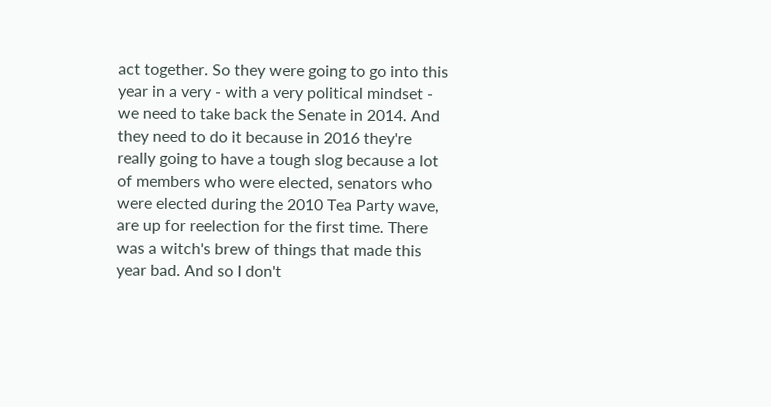act together. So they were going to go into this year in a very - with a very political mindset - we need to take back the Senate in 2014. And they need to do it because in 2016 they're really going to have a tough slog because a lot of members who were elected, senators who were elected during the 2010 Tea Party wave, are up for reelection for the first time. There was a witch's brew of things that made this year bad. And so I don't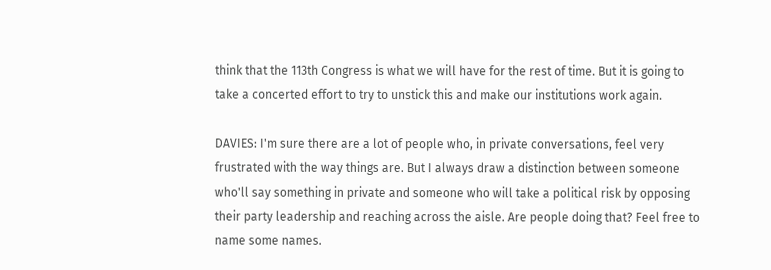think that the 113th Congress is what we will have for the rest of time. But it is going to take a concerted effort to try to unstick this and make our institutions work again.

DAVIES: I'm sure there are a lot of people who, in private conversations, feel very frustrated with the way things are. But I always draw a distinction between someone who'll say something in private and someone who will take a political risk by opposing their party leadership and reaching across the aisle. Are people doing that? Feel free to name some names.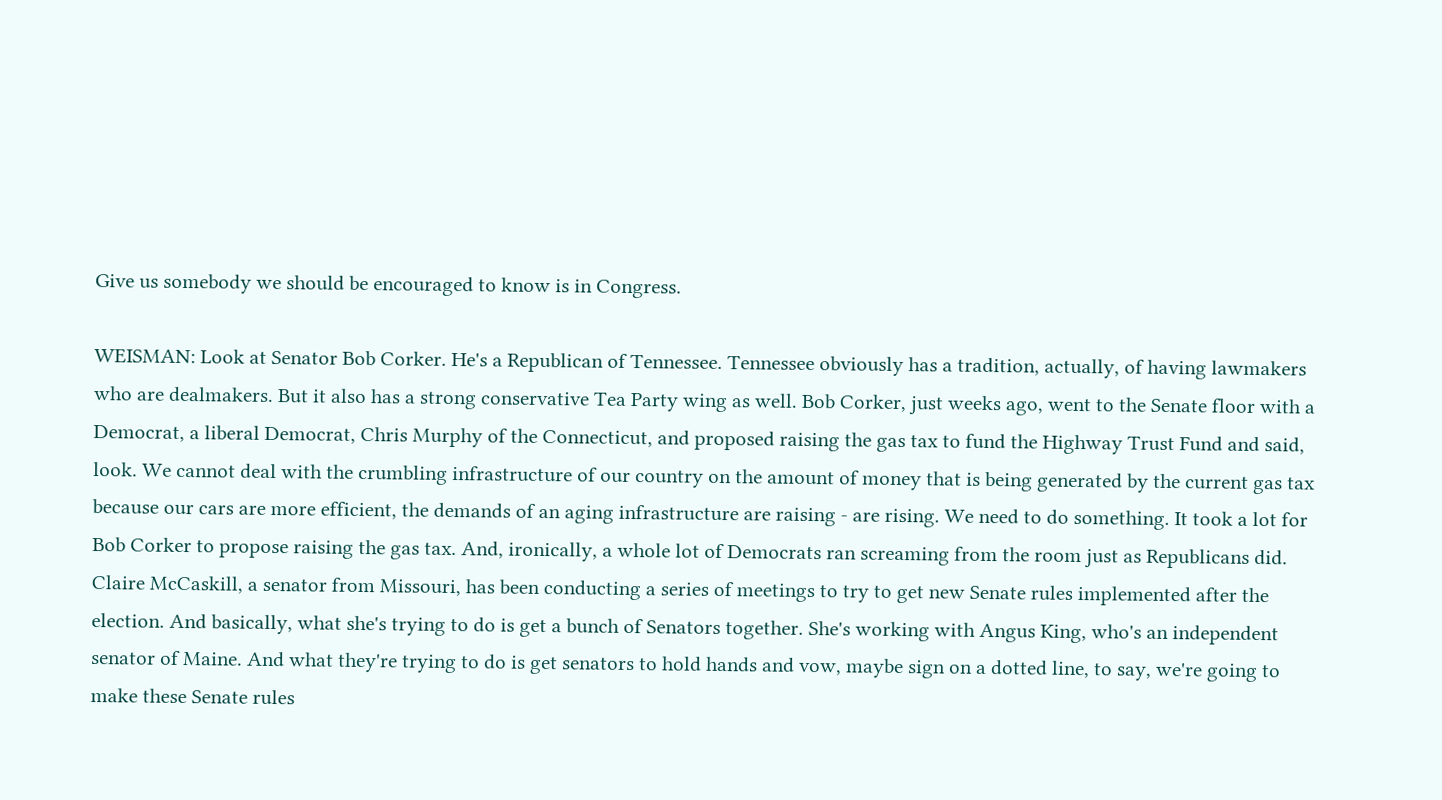Give us somebody we should be encouraged to know is in Congress.

WEISMAN: Look at Senator Bob Corker. He's a Republican of Tennessee. Tennessee obviously has a tradition, actually, of having lawmakers who are dealmakers. But it also has a strong conservative Tea Party wing as well. Bob Corker, just weeks ago, went to the Senate floor with a Democrat, a liberal Democrat, Chris Murphy of the Connecticut, and proposed raising the gas tax to fund the Highway Trust Fund and said, look. We cannot deal with the crumbling infrastructure of our country on the amount of money that is being generated by the current gas tax because our cars are more efficient, the demands of an aging infrastructure are raising - are rising. We need to do something. It took a lot for Bob Corker to propose raising the gas tax. And, ironically, a whole lot of Democrats ran screaming from the room just as Republicans did. Claire McCaskill, a senator from Missouri, has been conducting a series of meetings to try to get new Senate rules implemented after the election. And basically, what she's trying to do is get a bunch of Senators together. She's working with Angus King, who's an independent senator of Maine. And what they're trying to do is get senators to hold hands and vow, maybe sign on a dotted line, to say, we're going to make these Senate rules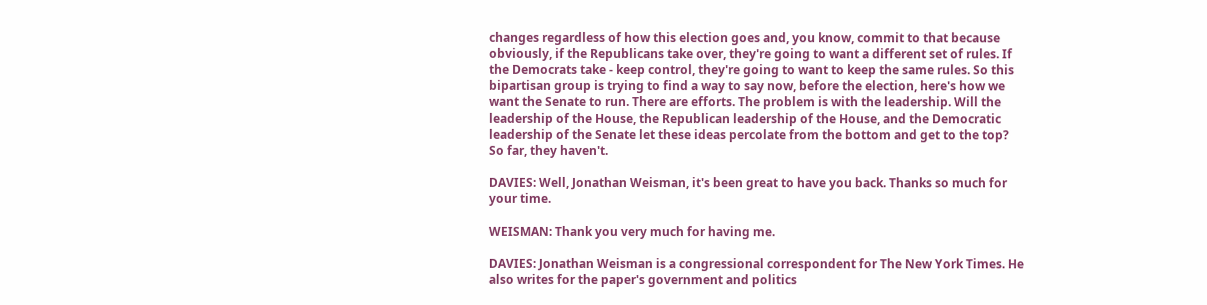changes regardless of how this election goes and, you know, commit to that because obviously, if the Republicans take over, they're going to want a different set of rules. If the Democrats take - keep control, they're going to want to keep the same rules. So this bipartisan group is trying to find a way to say now, before the election, here's how we want the Senate to run. There are efforts. The problem is with the leadership. Will the leadership of the House, the Republican leadership of the House, and the Democratic leadership of the Senate let these ideas percolate from the bottom and get to the top? So far, they haven't.

DAVIES: Well, Jonathan Weisman, it's been great to have you back. Thanks so much for your time.

WEISMAN: Thank you very much for having me.

DAVIES: Jonathan Weisman is a congressional correspondent for The New York Times. He also writes for the paper's government and politics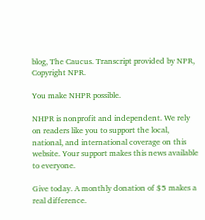blog, The Caucus. Transcript provided by NPR, Copyright NPR.

You make NHPR possible.

NHPR is nonprofit and independent. We rely on readers like you to support the local, national, and international coverage on this website. Your support makes this news available to everyone.

Give today. A monthly donation of $5 makes a real difference.